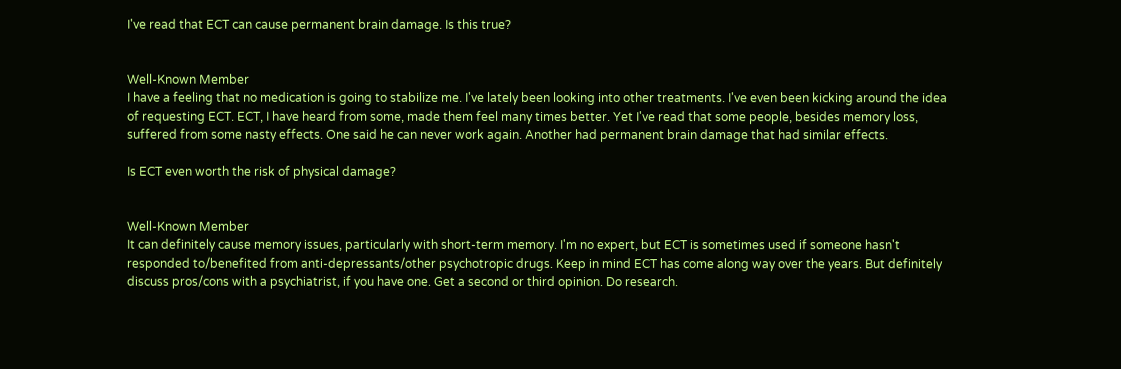I've read that ECT can cause permanent brain damage. Is this true?


Well-Known Member
I have a feeling that no medication is going to stabilize me. I've lately been looking into other treatments. I've even been kicking around the idea of requesting ECT. ECT, I have heard from some, made them feel many times better. Yet I've read that some people, besides memory loss, suffered from some nasty effects. One said he can never work again. Another had permanent brain damage that had similar effects.

Is ECT even worth the risk of physical damage?


Well-Known Member
It can definitely cause memory issues, particularly with short-term memory. I'm no expert, but ECT is sometimes used if someone hasn't responded to/benefited from anti-depressants/other psychotropic drugs. Keep in mind ECT has come along way over the years. But definitely discuss pros/cons with a psychiatrist, if you have one. Get a second or third opinion. Do research.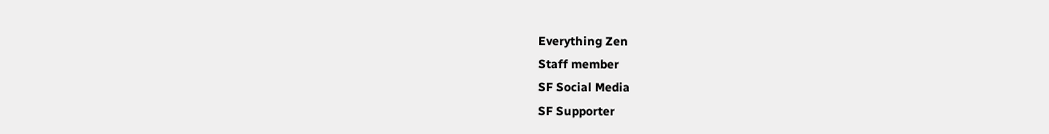Everything Zen
Staff member
SF Social Media
SF Supporter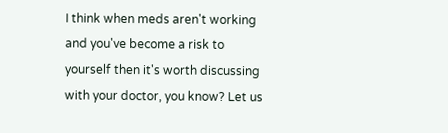I think when meds aren't working and you've become a risk to yourself then it's worth discussing with your doctor, you know? Let us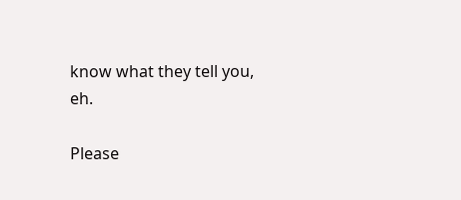know what they tell you, eh.

Please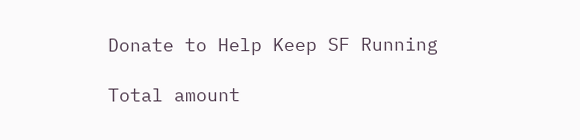Donate to Help Keep SF Running

Total amount